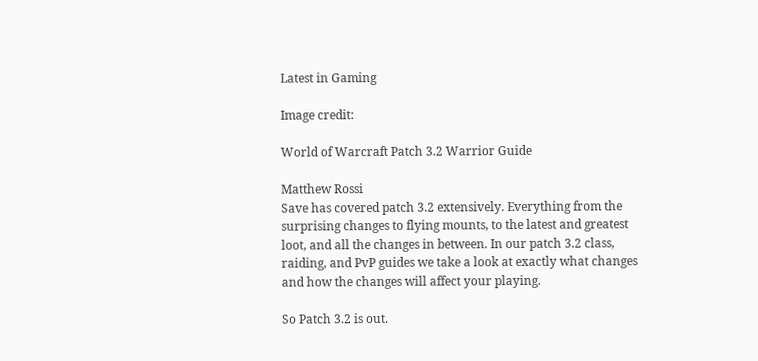Latest in Gaming

Image credit:

World of Warcraft Patch 3.2 Warrior Guide

Matthew Rossi
Save has covered patch 3.2 extensively. Everything from the surprising changes to flying mounts, to the latest and greatest loot, and all the changes in between. In our patch 3.2 class, raiding, and PvP guides we take a look at exactly what changes and how the changes will affect your playing.

So Patch 3.2 is out.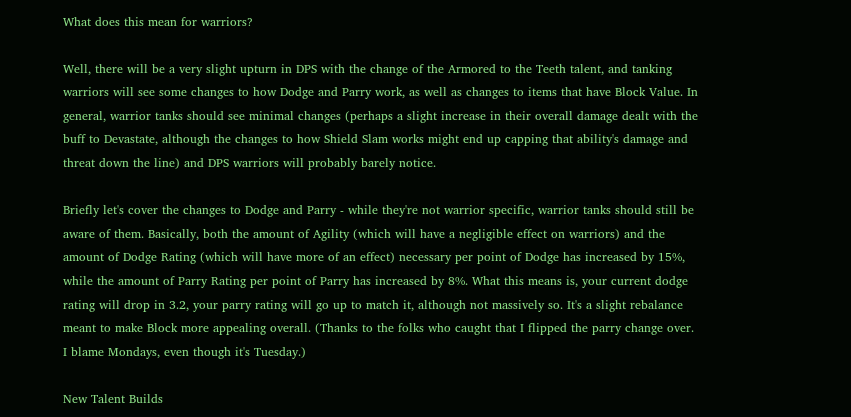What does this mean for warriors?

Well, there will be a very slight upturn in DPS with the change of the Armored to the Teeth talent, and tanking warriors will see some changes to how Dodge and Parry work, as well as changes to items that have Block Value. In general, warrior tanks should see minimal changes (perhaps a slight increase in their overall damage dealt with the buff to Devastate, although the changes to how Shield Slam works might end up capping that ability's damage and threat down the line) and DPS warriors will probably barely notice.

Briefly let's cover the changes to Dodge and Parry - while they're not warrior specific, warrior tanks should still be aware of them. Basically, both the amount of Agility (which will have a negligible effect on warriors) and the amount of Dodge Rating (which will have more of an effect) necessary per point of Dodge has increased by 15%, while the amount of Parry Rating per point of Parry has increased by 8%. What this means is, your current dodge rating will drop in 3.2, your parry rating will go up to match it, although not massively so. It's a slight rebalance meant to make Block more appealing overall. (Thanks to the folks who caught that I flipped the parry change over. I blame Mondays, even though it's Tuesday.)

New Talent Builds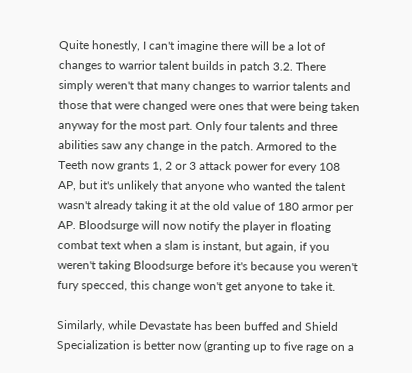Quite honestly, I can't imagine there will be a lot of changes to warrior talent builds in patch 3.2. There simply weren't that many changes to warrior talents and those that were changed were ones that were being taken anyway for the most part. Only four talents and three abilities saw any change in the patch. Armored to the Teeth now grants 1, 2 or 3 attack power for every 108 AP, but it's unlikely that anyone who wanted the talent wasn't already taking it at the old value of 180 armor per AP. Bloodsurge will now notify the player in floating combat text when a slam is instant, but again, if you weren't taking Bloodsurge before it's because you weren't fury specced, this change won't get anyone to take it.

Similarly, while Devastate has been buffed and Shield Specialization is better now (granting up to five rage on a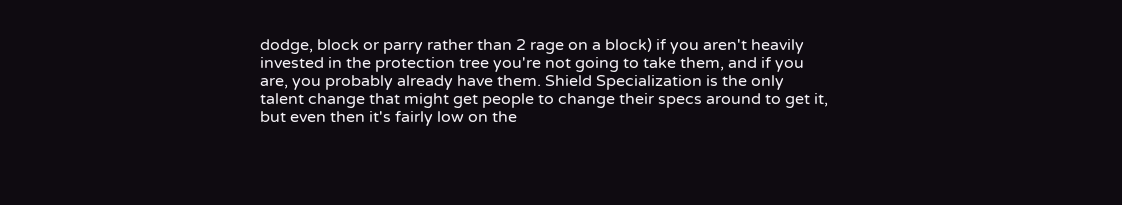dodge, block or parry rather than 2 rage on a block) if you aren't heavily invested in the protection tree you're not going to take them, and if you are, you probably already have them. Shield Specialization is the only talent change that might get people to change their specs around to get it, but even then it's fairly low on the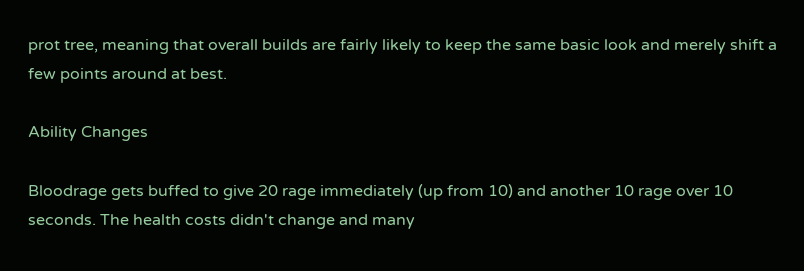prot tree, meaning that overall builds are fairly likely to keep the same basic look and merely shift a few points around at best.

Ability Changes

Bloodrage gets buffed to give 20 rage immediately (up from 10) and another 10 rage over 10 seconds. The health costs didn't change and many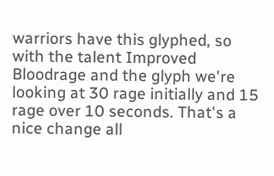warriors have this glyphed, so with the talent Improved Bloodrage and the glyph we're looking at 30 rage initially and 15 rage over 10 seconds. That's a nice change all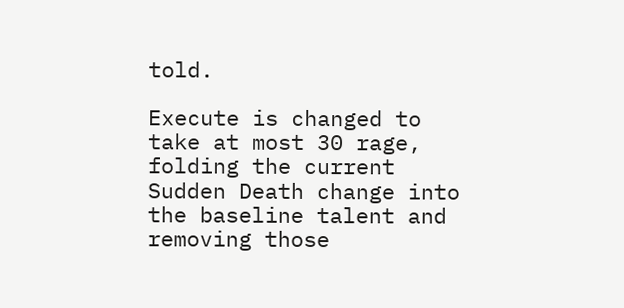told.

Execute is changed to take at most 30 rage, folding the current Sudden Death change into the baseline talent and removing those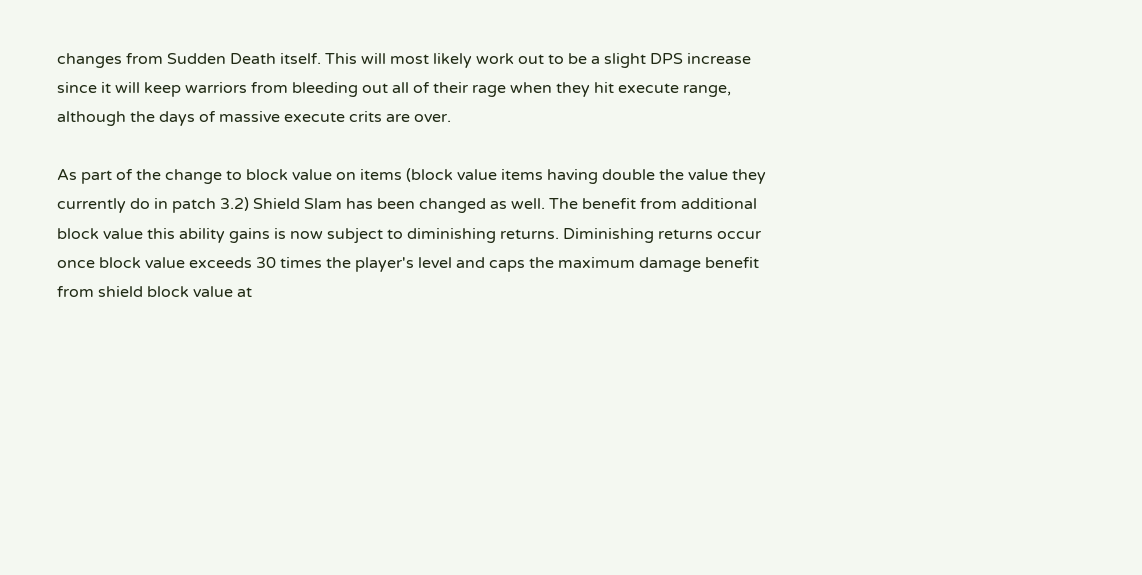changes from Sudden Death itself. This will most likely work out to be a slight DPS increase since it will keep warriors from bleeding out all of their rage when they hit execute range, although the days of massive execute crits are over.

As part of the change to block value on items (block value items having double the value they currently do in patch 3.2) Shield Slam has been changed as well. The benefit from additional block value this ability gains is now subject to diminishing returns. Diminishing returns occur once block value exceeds 30 times the player's level and caps the maximum damage benefit from shield block value at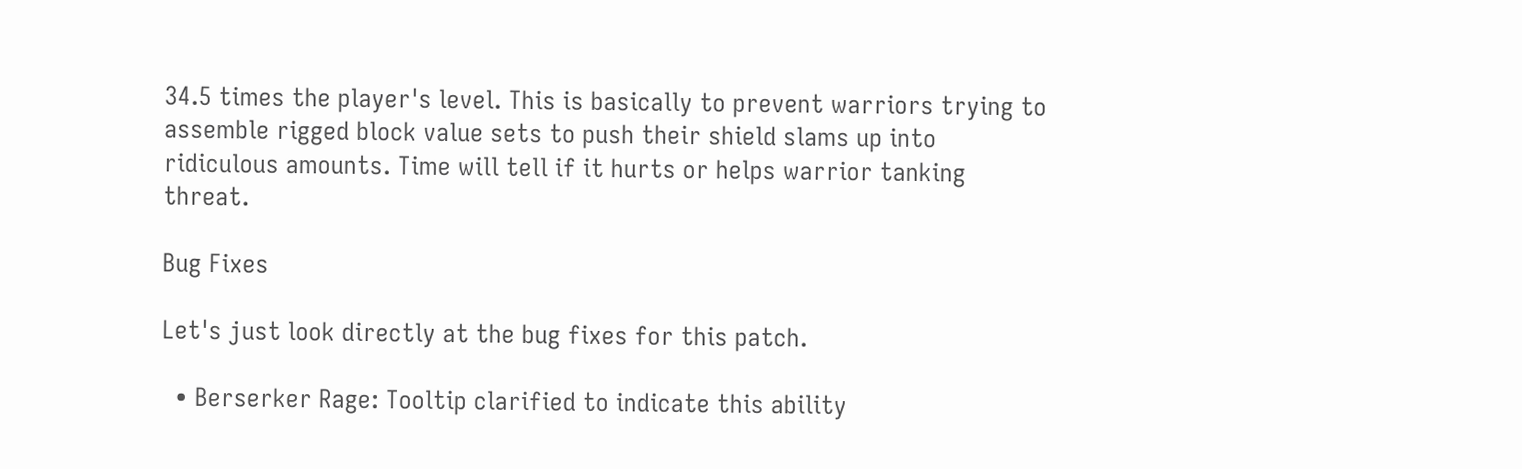34.5 times the player's level. This is basically to prevent warriors trying to assemble rigged block value sets to push their shield slams up into ridiculous amounts. Time will tell if it hurts or helps warrior tanking threat.

Bug Fixes

Let's just look directly at the bug fixes for this patch.

  • Berserker Rage: Tooltip clarified to indicate this ability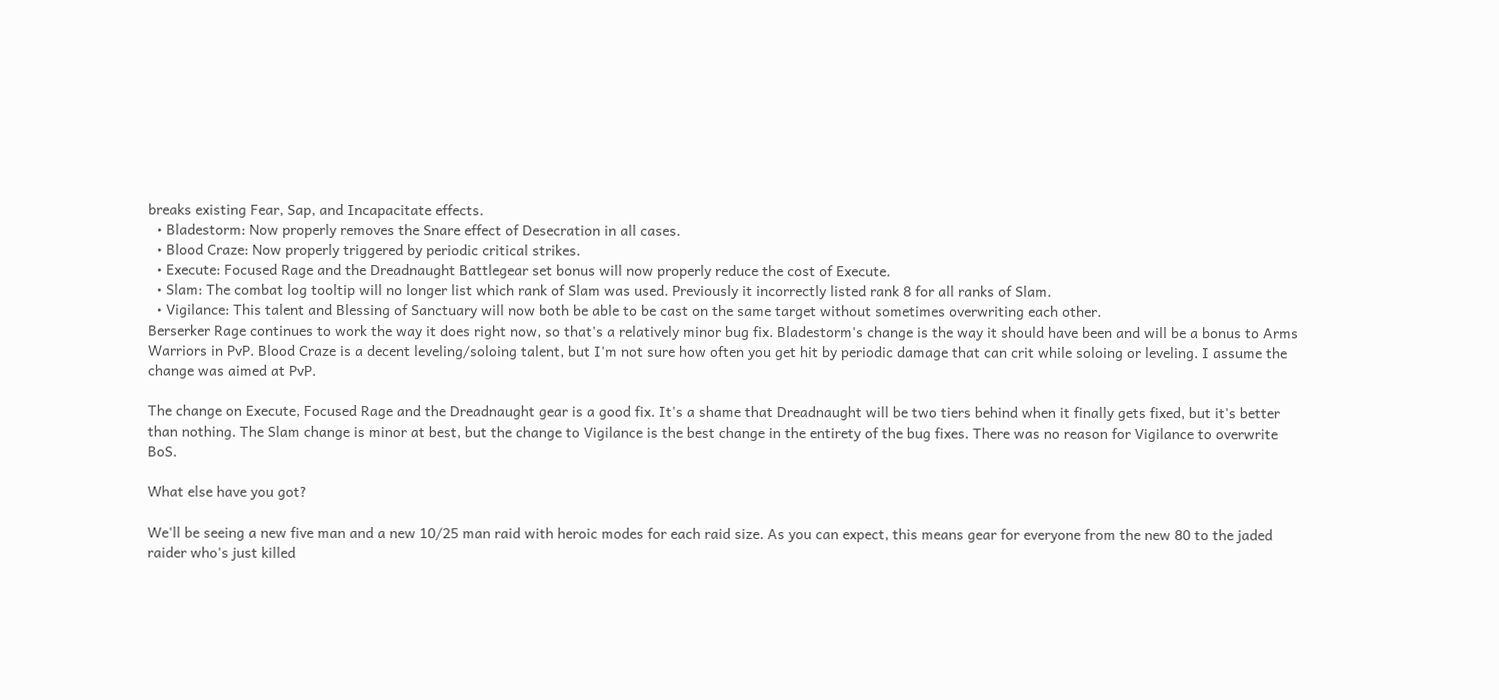breaks existing Fear, Sap, and Incapacitate effects.
  • Bladestorm: Now properly removes the Snare effect of Desecration in all cases.
  • Blood Craze: Now properly triggered by periodic critical strikes.
  • Execute: Focused Rage and the Dreadnaught Battlegear set bonus will now properly reduce the cost of Execute.
  • Slam: The combat log tooltip will no longer list which rank of Slam was used. Previously it incorrectly listed rank 8 for all ranks of Slam.
  • Vigilance: This talent and Blessing of Sanctuary will now both be able to be cast on the same target without sometimes overwriting each other.
Berserker Rage continues to work the way it does right now, so that's a relatively minor bug fix. Bladestorm's change is the way it should have been and will be a bonus to Arms Warriors in PvP. Blood Craze is a decent leveling/soloing talent, but I'm not sure how often you get hit by periodic damage that can crit while soloing or leveling. I assume the change was aimed at PvP.

The change on Execute, Focused Rage and the Dreadnaught gear is a good fix. It's a shame that Dreadnaught will be two tiers behind when it finally gets fixed, but it's better than nothing. The Slam change is minor at best, but the change to Vigilance is the best change in the entirety of the bug fixes. There was no reason for Vigilance to overwrite BoS.

What else have you got?

We'll be seeing a new five man and a new 10/25 man raid with heroic modes for each raid size. As you can expect, this means gear for everyone from the new 80 to the jaded raider who's just killed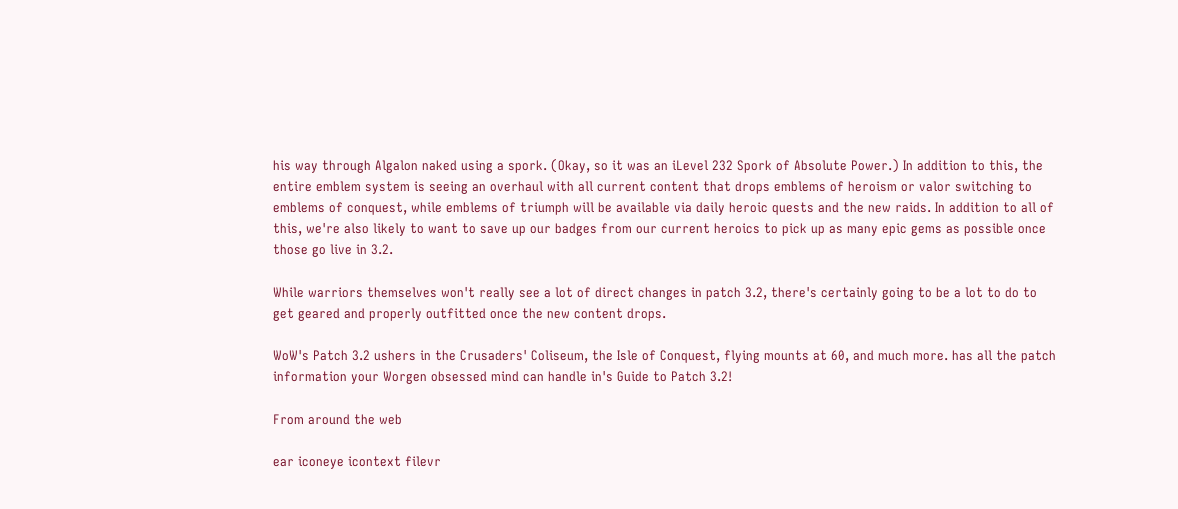his way through Algalon naked using a spork. (Okay, so it was an iLevel 232 Spork of Absolute Power.) In addition to this, the entire emblem system is seeing an overhaul with all current content that drops emblems of heroism or valor switching to emblems of conquest, while emblems of triumph will be available via daily heroic quests and the new raids. In addition to all of this, we're also likely to want to save up our badges from our current heroics to pick up as many epic gems as possible once those go live in 3.2.

While warriors themselves won't really see a lot of direct changes in patch 3.2, there's certainly going to be a lot to do to get geared and properly outfitted once the new content drops.

WoW's Patch 3.2 ushers in the Crusaders' Coliseum, the Isle of Conquest, flying mounts at 60, and much more. has all the patch information your Worgen obsessed mind can handle in's Guide to Patch 3.2!

From around the web

ear iconeye icontext filevr